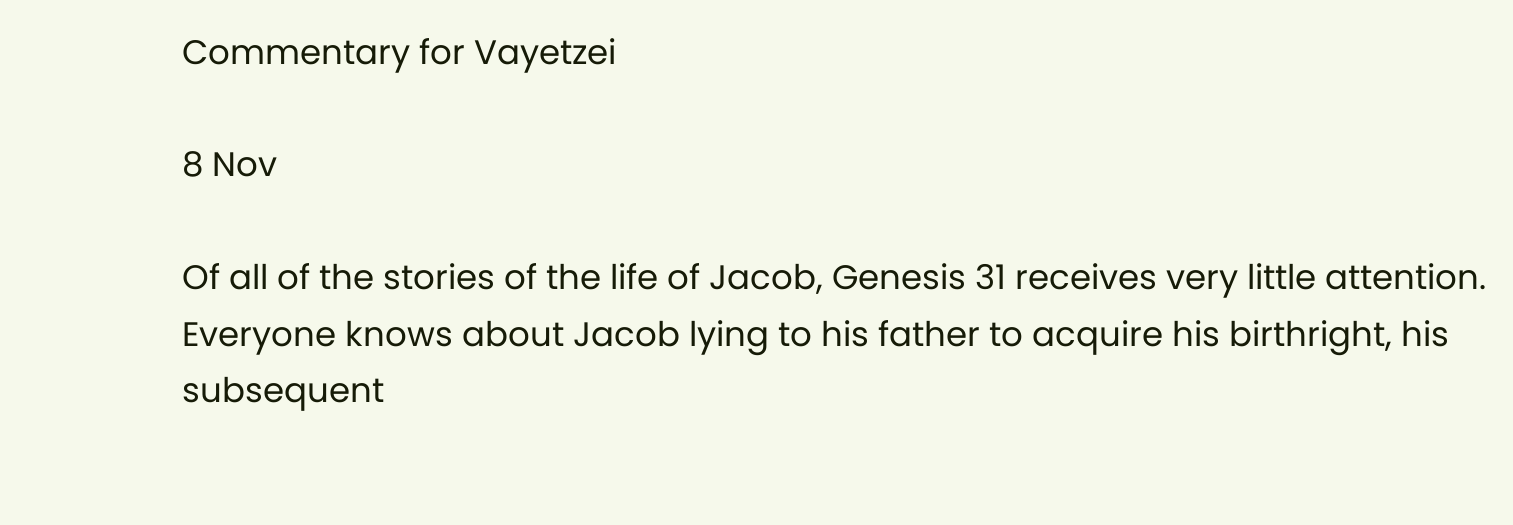Commentary for Vayetzei

8 Nov

Of all of the stories of the life of Jacob, Genesis 31 receives very little attention. Everyone knows about Jacob lying to his father to acquire his birthright, his subsequent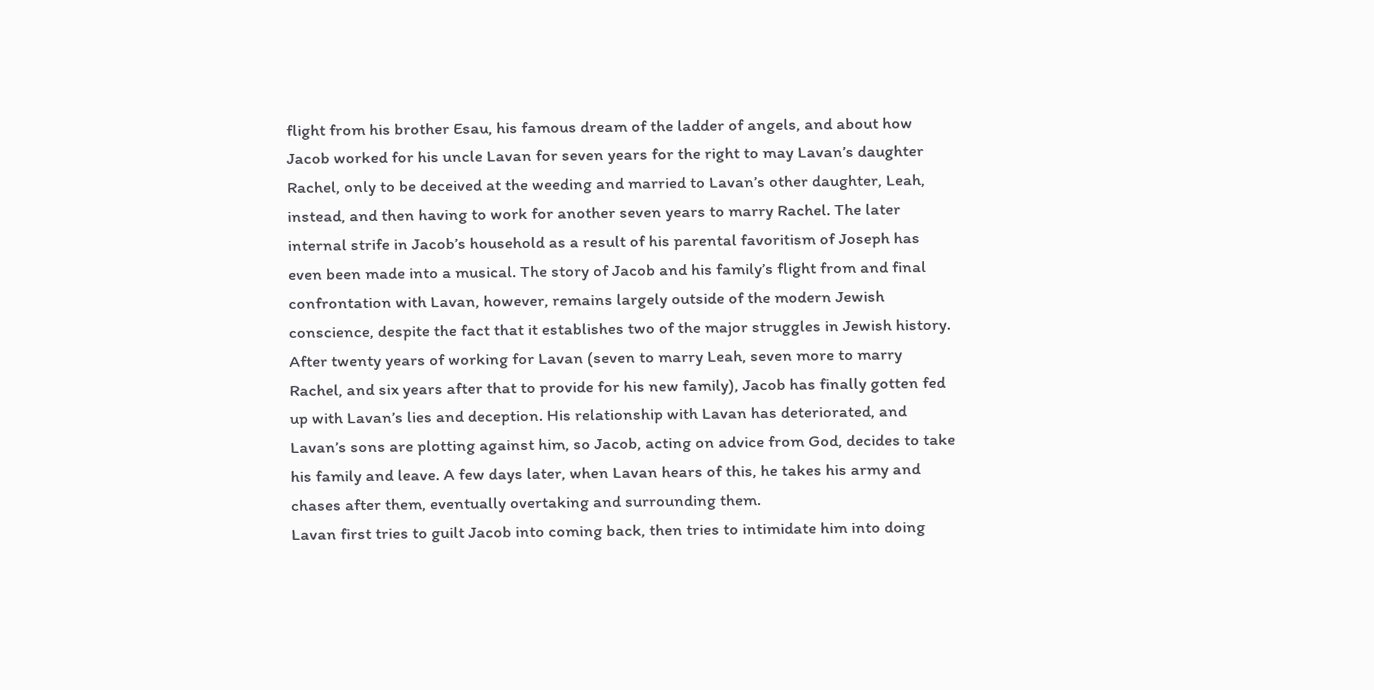flight from his brother Esau, his famous dream of the ladder of angels, and about how Jacob worked for his uncle Lavan for seven years for the right to may Lavan’s daughter Rachel, only to be deceived at the weeding and married to Lavan’s other daughter, Leah, instead, and then having to work for another seven years to marry Rachel. The later internal strife in Jacob’s household as a result of his parental favoritism of Joseph has even been made into a musical. The story of Jacob and his family’s flight from and final confrontation with Lavan, however, remains largely outside of the modern Jewish conscience, despite the fact that it establishes two of the major struggles in Jewish history.
After twenty years of working for Lavan (seven to marry Leah, seven more to marry Rachel, and six years after that to provide for his new family), Jacob has finally gotten fed up with Lavan’s lies and deception. His relationship with Lavan has deteriorated, and Lavan’s sons are plotting against him, so Jacob, acting on advice from God, decides to take his family and leave. A few days later, when Lavan hears of this, he takes his army and chases after them, eventually overtaking and surrounding them.
Lavan first tries to guilt Jacob into coming back, then tries to intimidate him into doing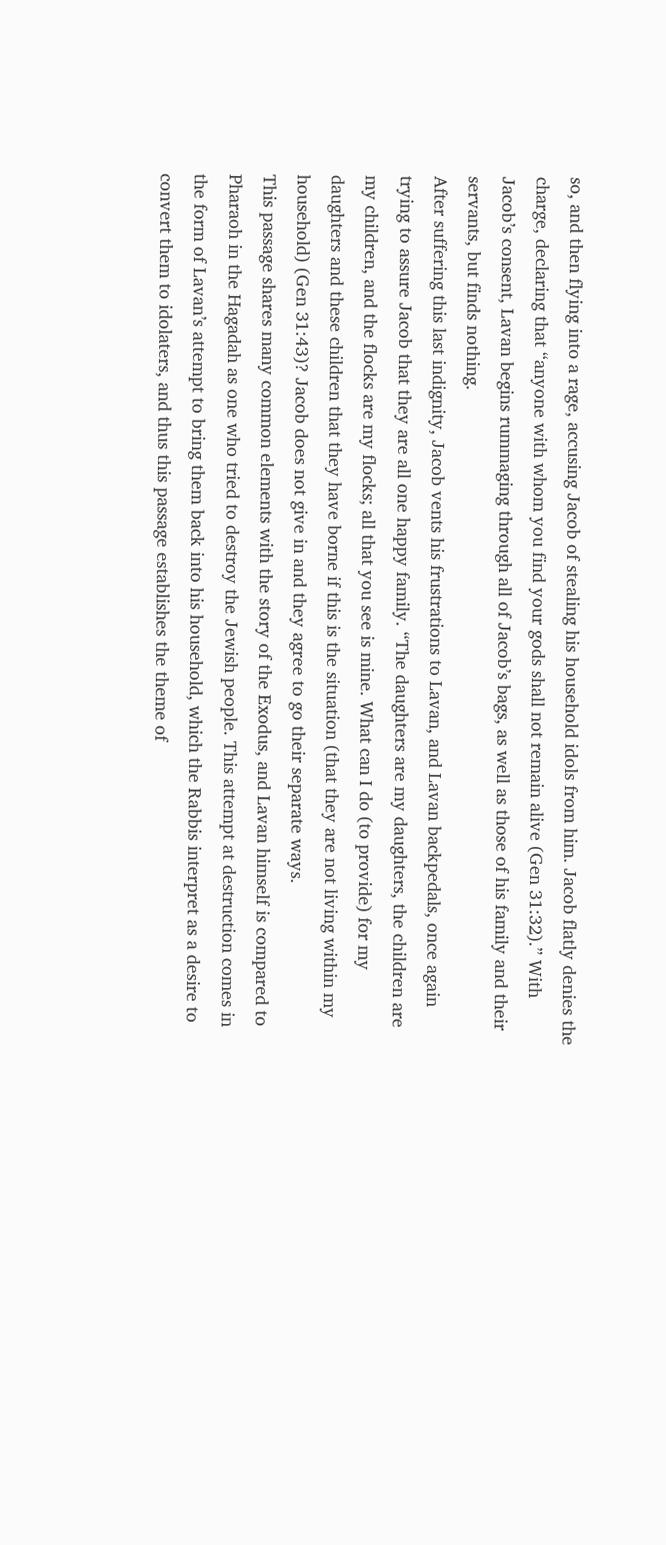so, and then flying into a rage, accusing Jacob of stealing his household idols from him. Jacob flatly denies the charge, declaring that “anyone with whom you find your gods shall not remain alive (Gen 31:32).” With Jacob’s consent, Lavan begins rummaging through all of Jacob’s bags, as well as those of his family and their servants, but finds nothing.
After suffering this last indignity, Jacob vents his frustrations to Lavan, and Lavan backpedals, once again trying to assure Jacob that they are all one happy family. “The daughters are my daughters, the children are my children, and the flocks are my flocks; all that you see is mine. What can I do (to provide) for my daughters and these children that they have borne if this is the situation (that they are not living within my household) (Gen 31:43)? Jacob does not give in and they agree to go their separate ways.
This passage shares many common elements with the story of the Exodus, and Lavan himself is compared to Pharaoh in the Hagadah as one who tried to destroy the Jewish people. This attempt at destruction comes in the form of Lavan’s attempt to bring them back into his household, which the Rabbis interpret as a desire to convert them to idolaters, and thus this passage establishes the theme of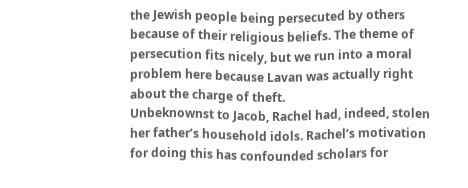the Jewish people being persecuted by others because of their religious beliefs. The theme of persecution fits nicely, but we run into a moral problem here because Lavan was actually right about the charge of theft.
Unbeknownst to Jacob, Rachel had, indeed, stolen her father’s household idols. Rachel’s motivation for doing this has confounded scholars for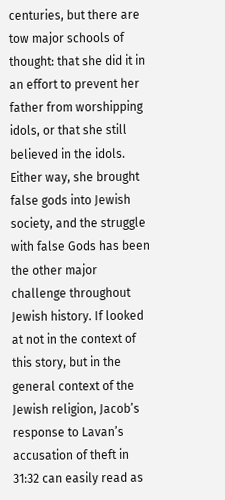centuries, but there are tow major schools of thought: that she did it in an effort to prevent her father from worshipping idols, or that she still believed in the idols. Either way, she brought false gods into Jewish society, and the struggle with false Gods has been the other major challenge throughout Jewish history. If looked at not in the context of this story, but in the general context of the Jewish religion, Jacob’s response to Lavan’s accusation of theft in 31:32 can easily read as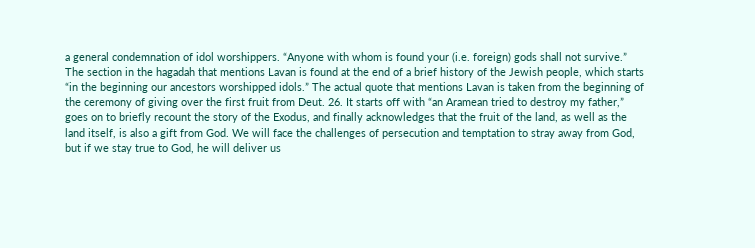a general condemnation of idol worshippers. “Anyone with whom is found your (i.e. foreign) gods shall not survive.”
The section in the hagadah that mentions Lavan is found at the end of a brief history of the Jewish people, which starts “in the beginning our ancestors worshipped idols.” The actual quote that mentions Lavan is taken from the beginning of the ceremony of giving over the first fruit from Deut. 26. It starts off with “an Aramean tried to destroy my father,” goes on to briefly recount the story of the Exodus, and finally acknowledges that the fruit of the land, as well as the land itself, is also a gift from God. We will face the challenges of persecution and temptation to stray away from God, but if we stay true to God, he will deliver us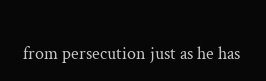from persecution just as he has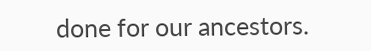done for our ancestors.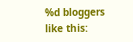%d bloggers like this: